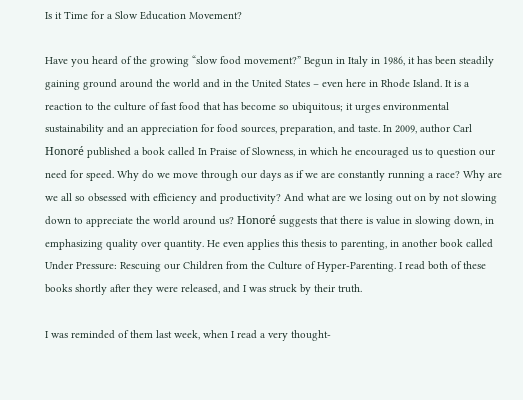Is it Time for a Slow Education Movement?

Have you heard of the growing “slow food movement?” Begun in Italy in 1986, it has been steadily gaining ground around the world and in the United States – even here in Rhode Island. It is a reaction to the culture of fast food that has become so ubiquitous; it urges environmental sustainability and an appreciation for food sources, preparation, and taste. In 2009, author Carl Honoré published a book called In Praise of Slowness, in which he encouraged us to question our need for speed. Why do we move through our days as if we are constantly running a race? Why are we all so obsessed with efficiency and productivity? And what are we losing out on by not slowing down to appreciate the world around us? Honoré suggests that there is value in slowing down, in emphasizing quality over quantity. He even applies this thesis to parenting, in another book called Under Pressure: Rescuing our Children from the Culture of Hyper-Parenting. I read both of these books shortly after they were released, and I was struck by their truth.

I was reminded of them last week, when I read a very thought-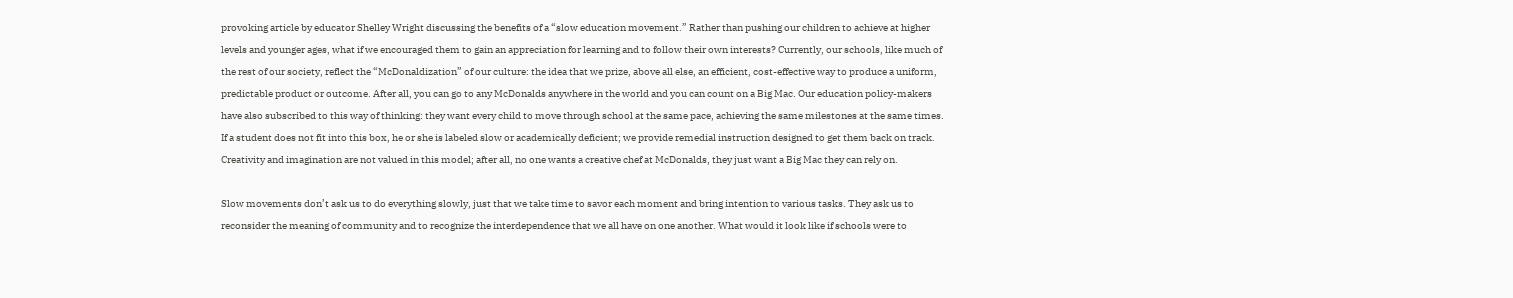provoking article by educator Shelley Wright discussing the benefits of a “slow education movement.” Rather than pushing our children to achieve at higher levels and younger ages, what if we encouraged them to gain an appreciation for learning and to follow their own interests? Currently, our schools, like much of the rest of our society, reflect the “McDonaldization” of our culture: the idea that we prize, above all else, an efficient, cost-effective way to produce a uniform, predictable product or outcome. After all, you can go to any McDonalds anywhere in the world and you can count on a Big Mac. Our education policy-makers have also subscribed to this way of thinking: they want every child to move through school at the same pace, achieving the same milestones at the same times. If a student does not fit into this box, he or she is labeled slow or academically deficient; we provide remedial instruction designed to get them back on track. Creativity and imagination are not valued in this model; after all, no one wants a creative chef at McDonalds, they just want a Big Mac they can rely on.

Slow movements don’t ask us to do everything slowly, just that we take time to savor each moment and bring intention to various tasks. They ask us to reconsider the meaning of community and to recognize the interdependence that we all have on one another. What would it look like if schools were to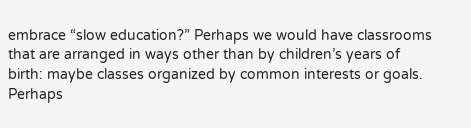embrace “slow education?” Perhaps we would have classrooms that are arranged in ways other than by children’s years of birth: maybe classes organized by common interests or goals. Perhaps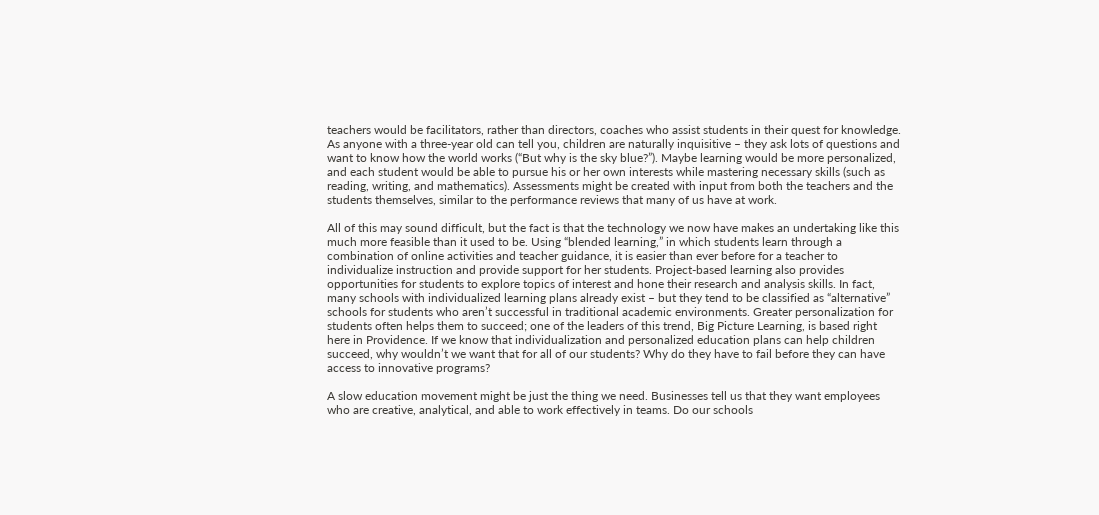teachers would be facilitators, rather than directors, coaches who assist students in their quest for knowledge. As anyone with a three-year old can tell you, children are naturally inquisitive – they ask lots of questions and want to know how the world works (“But why is the sky blue?”). Maybe learning would be more personalized, and each student would be able to pursue his or her own interests while mastering necessary skills (such as reading, writing, and mathematics). Assessments might be created with input from both the teachers and the students themselves, similar to the performance reviews that many of us have at work.

All of this may sound difficult, but the fact is that the technology we now have makes an undertaking like this much more feasible than it used to be. Using “blended learning,” in which students learn through a combination of online activities and teacher guidance, it is easier than ever before for a teacher to individualize instruction and provide support for her students. Project-based learning also provides opportunities for students to explore topics of interest and hone their research and analysis skills. In fact, many schools with individualized learning plans already exist – but they tend to be classified as “alternative” schools for students who aren’t successful in traditional academic environments. Greater personalization for students often helps them to succeed; one of the leaders of this trend, Big Picture Learning, is based right here in Providence. If we know that individualization and personalized education plans can help children succeed, why wouldn’t we want that for all of our students? Why do they have to fail before they can have access to innovative programs?

A slow education movement might be just the thing we need. Businesses tell us that they want employees who are creative, analytical, and able to work effectively in teams. Do our schools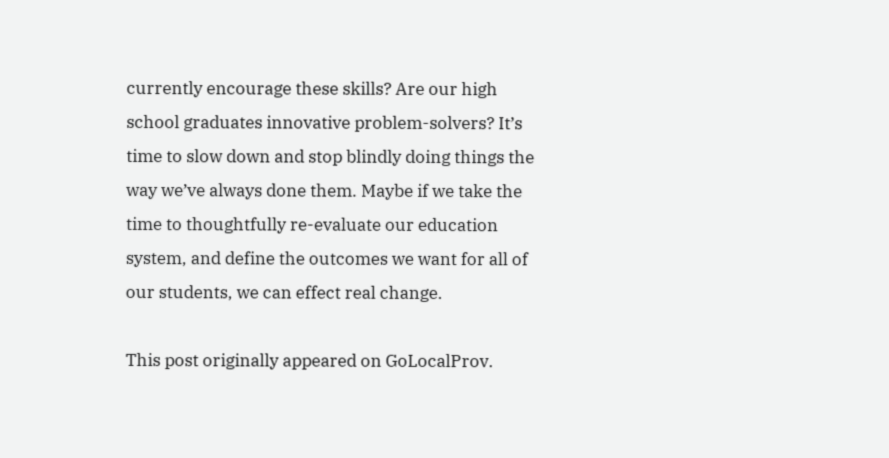currently encourage these skills? Are our high school graduates innovative problem-solvers? It’s time to slow down and stop blindly doing things the way we’ve always done them. Maybe if we take the time to thoughtfully re-evaluate our education system, and define the outcomes we want for all of our students, we can effect real change.

This post originally appeared on GoLocalProv.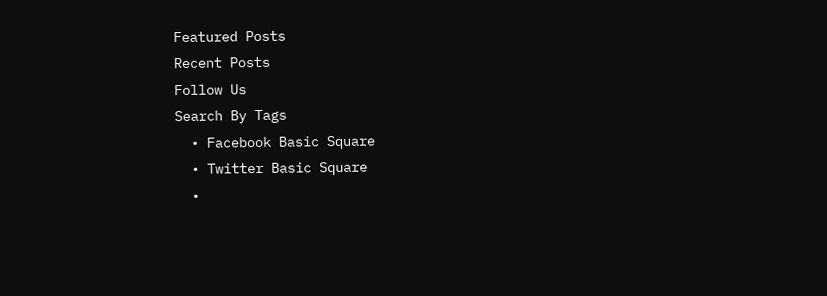Featured Posts
Recent Posts
Follow Us
Search By Tags
  • Facebook Basic Square
  • Twitter Basic Square
  •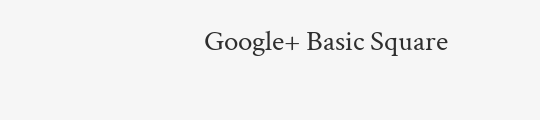Google+ Basic Square